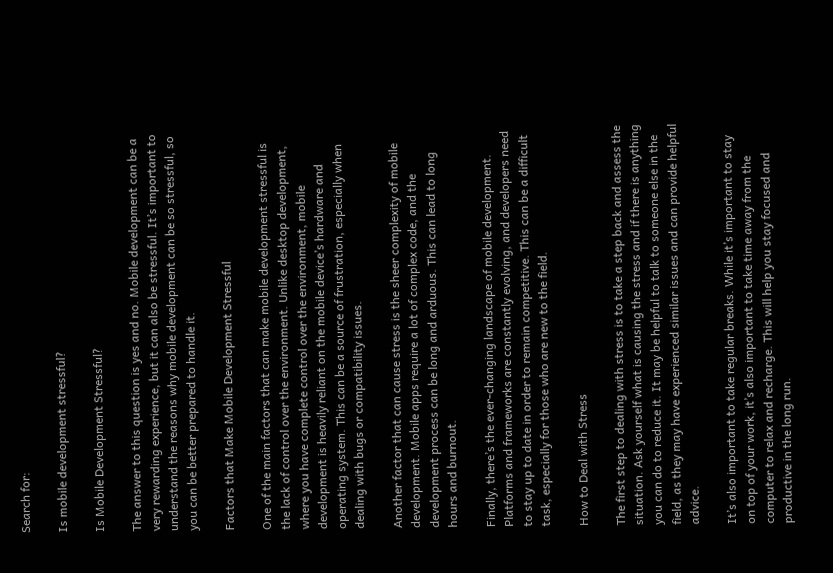Search for:

Is mobile development stressful?

Is Mobile Development Stressful?

The answer to this question is yes and no. Mobile development can be a very rewarding experience, but it can also be stressful. It’s important to understand the reasons why mobile development can be so stressful, so you can be better prepared to handle it.

Factors that Make Mobile Development Stressful

One of the main factors that can make mobile development stressful is the lack of control over the environment. Unlike desktop development, where you have complete control over the environment, mobile development is heavily reliant on the mobile device’s hardware and operating system. This can be a source of frustration, especially when dealing with bugs or compatibility issues.

Another factor that can cause stress is the sheer complexity of mobile development. Mobile apps require a lot of complex code, and the development process can be long and arduous. This can lead to long hours and burnout.

Finally, there’s the ever-changing landscape of mobile development. Platforms and frameworks are constantly evolving, and developers need to stay up to date in order to remain competitive. This can be a difficult task, especially for those who are new to the field.

How to Deal with Stress

The first step to dealing with stress is to take a step back and assess the situation. Ask yourself what is causing the stress and if there is anything you can do to reduce it. It may be helpful to talk to someone else in the field, as they may have experienced similar issues and can provide helpful advice.

It’s also important to take regular breaks. While it’s important to stay on top of your work, it’s also important to take time away from the computer to relax and recharge. This will help you stay focused and productive in the long run.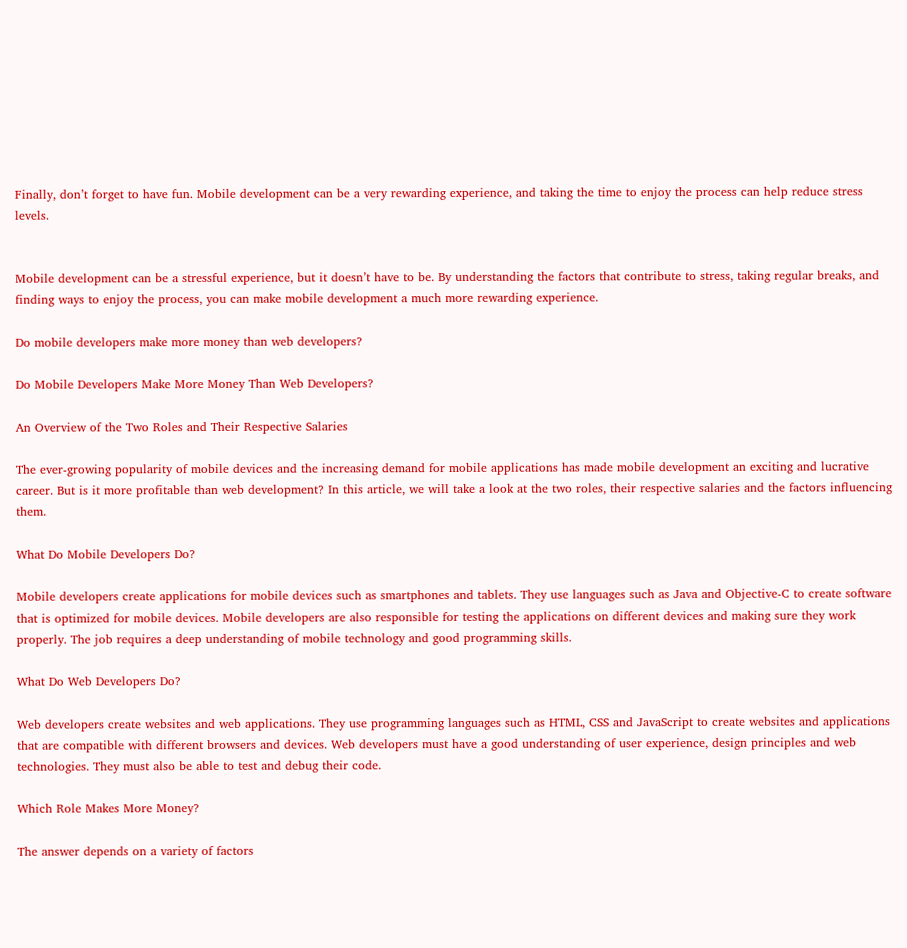Finally, don’t forget to have fun. Mobile development can be a very rewarding experience, and taking the time to enjoy the process can help reduce stress levels.


Mobile development can be a stressful experience, but it doesn’t have to be. By understanding the factors that contribute to stress, taking regular breaks, and finding ways to enjoy the process, you can make mobile development a much more rewarding experience.

Do mobile developers make more money than web developers?

Do Mobile Developers Make More Money Than Web Developers?

An Overview of the Two Roles and Their Respective Salaries

The ever-growing popularity of mobile devices and the increasing demand for mobile applications has made mobile development an exciting and lucrative career. But is it more profitable than web development? In this article, we will take a look at the two roles, their respective salaries and the factors influencing them.

What Do Mobile Developers Do?

Mobile developers create applications for mobile devices such as smartphones and tablets. They use languages such as Java and Objective-C to create software that is optimized for mobile devices. Mobile developers are also responsible for testing the applications on different devices and making sure they work properly. The job requires a deep understanding of mobile technology and good programming skills.

What Do Web Developers Do?

Web developers create websites and web applications. They use programming languages such as HTML, CSS and JavaScript to create websites and applications that are compatible with different browsers and devices. Web developers must have a good understanding of user experience, design principles and web technologies. They must also be able to test and debug their code.

Which Role Makes More Money?

The answer depends on a variety of factors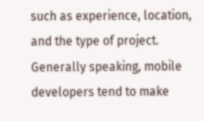such as experience, location, and the type of project. Generally speaking, mobile developers tend to make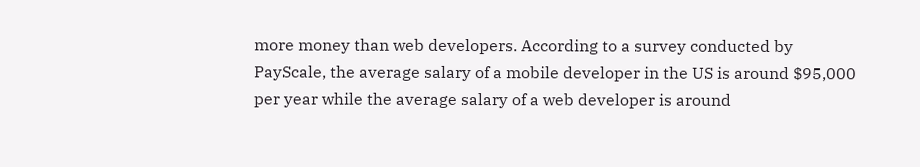more money than web developers. According to a survey conducted by PayScale, the average salary of a mobile developer in the US is around $95,000 per year while the average salary of a web developer is around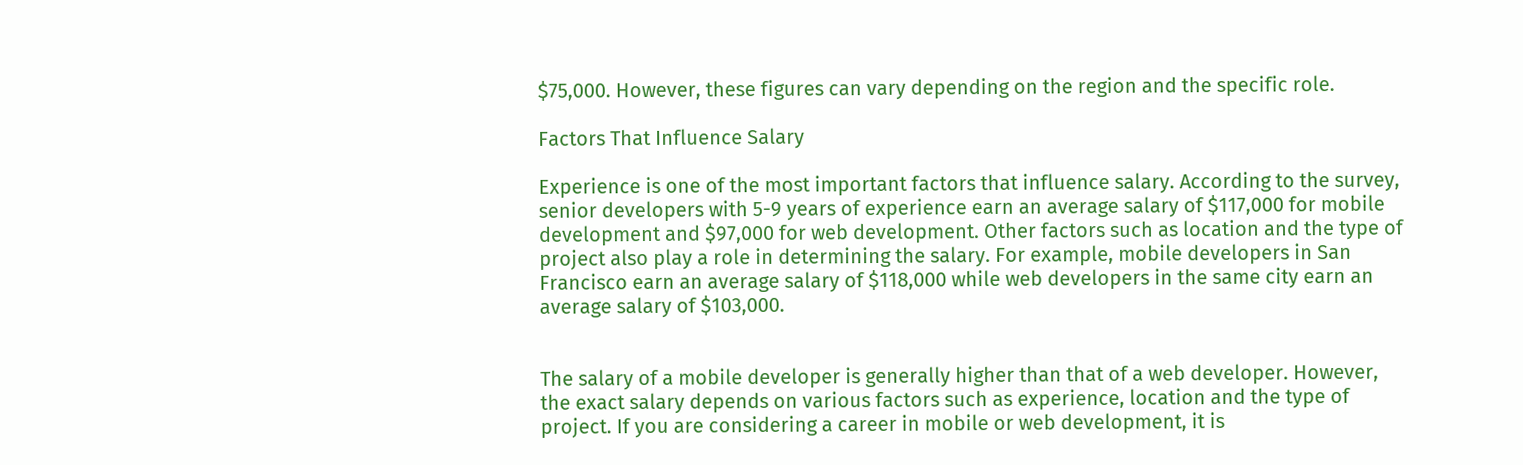$75,000. However, these figures can vary depending on the region and the specific role.

Factors That Influence Salary

Experience is one of the most important factors that influence salary. According to the survey, senior developers with 5-9 years of experience earn an average salary of $117,000 for mobile development and $97,000 for web development. Other factors such as location and the type of project also play a role in determining the salary. For example, mobile developers in San Francisco earn an average salary of $118,000 while web developers in the same city earn an average salary of $103,000.


The salary of a mobile developer is generally higher than that of a web developer. However, the exact salary depends on various factors such as experience, location and the type of project. If you are considering a career in mobile or web development, it is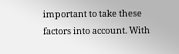important to take these factors into account. With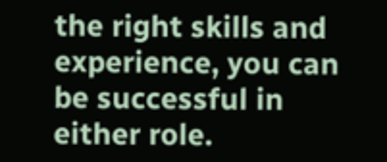the right skills and experience, you can be successful in either role.